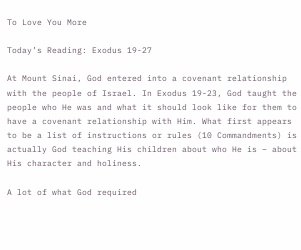To Love You More

Today’s Reading: Exodus 19-27

At Mount Sinai, God entered into a covenant relationship with the people of Israel. In Exodus 19-23, God taught the people who He was and what it should look like for them to have a covenant relationship with Him. What first appears to be a list of instructions or rules (10 Commandments) is actually God teaching His children about who He is – about His character and holiness.

A lot of what God required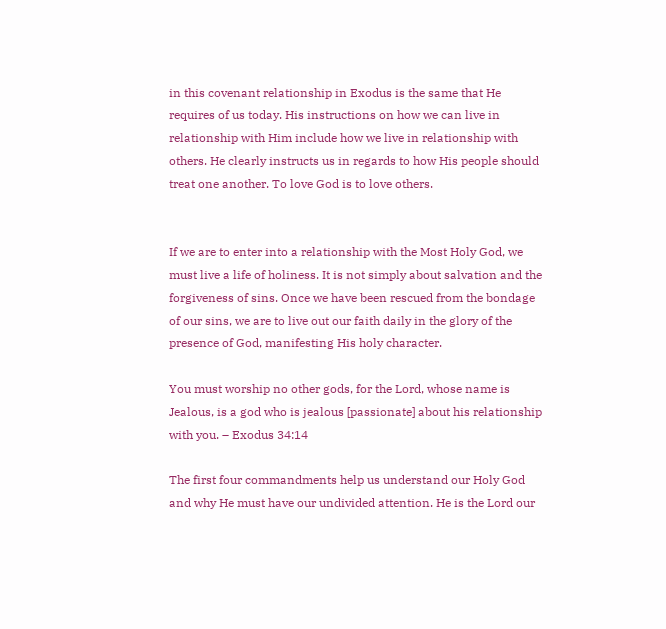in this covenant relationship in Exodus is the same that He requires of us today. His instructions on how we can live in relationship with Him include how we live in relationship with others. He clearly instructs us in regards to how His people should treat one another. To love God is to love others.


If we are to enter into a relationship with the Most Holy God, we must live a life of holiness. It is not simply about salvation and the forgiveness of sins. Once we have been rescued from the bondage of our sins, we are to live out our faith daily in the glory of the presence of God, manifesting His holy character.

You must worship no other gods, for the Lord, whose name is Jealous, is a god who is jealous [passionate] about his relationship with you. – Exodus 34:14

The first four commandments help us understand our Holy God and why He must have our undivided attention. He is the Lord our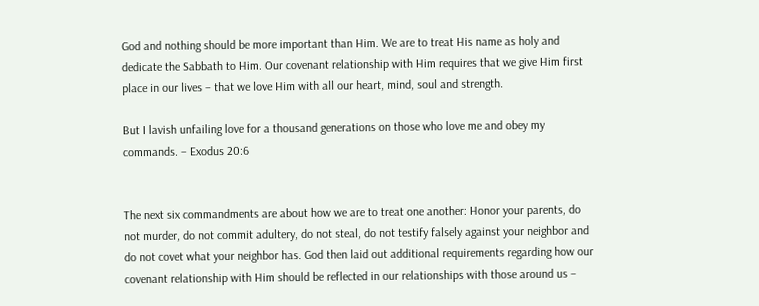God and nothing should be more important than Him. We are to treat His name as holy and dedicate the Sabbath to Him. Our covenant relationship with Him requires that we give Him first place in our lives – that we love Him with all our heart, mind, soul and strength.

But I lavish unfailing love for a thousand generations on those who love me and obey my commands. – Exodus 20:6


The next six commandments are about how we are to treat one another: Honor your parents, do not murder, do not commit adultery, do not steal, do not testify falsely against your neighbor and do not covet what your neighbor has. God then laid out additional requirements regarding how our covenant relationship with Him should be reflected in our relationships with those around us –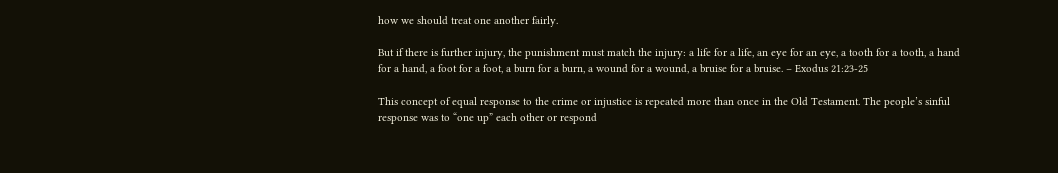how we should treat one another fairly.

But if there is further injury, the punishment must match the injury: a life for a life, an eye for an eye, a tooth for a tooth, a hand for a hand, a foot for a foot, a burn for a burn, a wound for a wound, a bruise for a bruise. – Exodus 21:23-25

This concept of equal response to the crime or injustice is repeated more than once in the Old Testament. The people’s sinful response was to “one up” each other or respond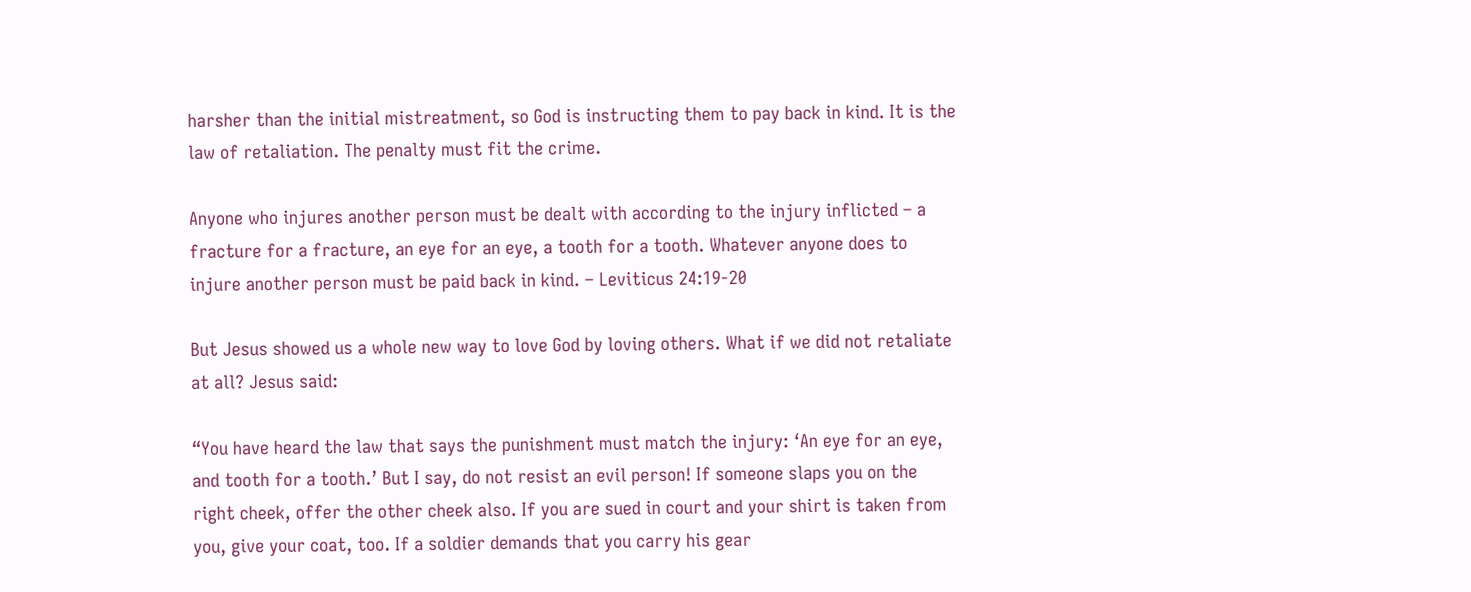harsher than the initial mistreatment, so God is instructing them to pay back in kind. It is the law of retaliation. The penalty must fit the crime.

Anyone who injures another person must be dealt with according to the injury inflicted – a fracture for a fracture, an eye for an eye, a tooth for a tooth. Whatever anyone does to injure another person must be paid back in kind. – Leviticus 24:19-20

But Jesus showed us a whole new way to love God by loving others. What if we did not retaliate at all? Jesus said:

“You have heard the law that says the punishment must match the injury: ‘An eye for an eye, and tooth for a tooth.’ But I say, do not resist an evil person! If someone slaps you on the right cheek, offer the other cheek also. If you are sued in court and your shirt is taken from you, give your coat, too. If a soldier demands that you carry his gear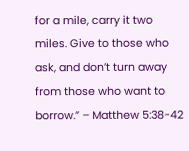for a mile, carry it two miles. Give to those who ask, and don’t turn away from those who want to borrow.” – Matthew 5:38-42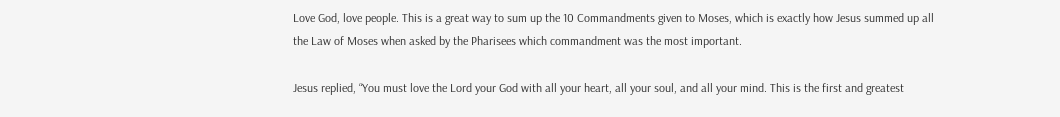Love God, love people. This is a great way to sum up the 10 Commandments given to Moses, which is exactly how Jesus summed up all the Law of Moses when asked by the Pharisees which commandment was the most important.

Jesus replied, “You must love the Lord your God with all your heart, all your soul, and all your mind. This is the first and greatest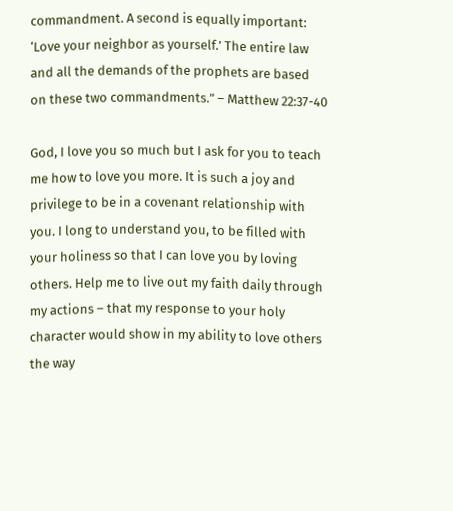commandment. A second is equally important: ‘Love your neighbor as yourself.’ The entire law and all the demands of the prophets are based on these two commandments.” – Matthew 22:37-40

God, I love you so much but I ask for you to teach me how to love you more. It is such a joy and privilege to be in a covenant relationship with you. I long to understand you, to be filled with your holiness so that I can love you by loving others. Help me to live out my faith daily through my actions – that my response to your holy character would show in my ability to love others the way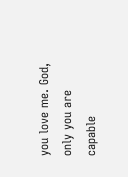you love me. God, only you are capable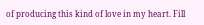of producing this kind of love in my heart. Fill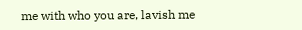me with who you are, lavish me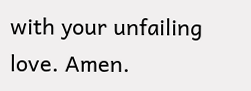with your unfailing love. Amen.